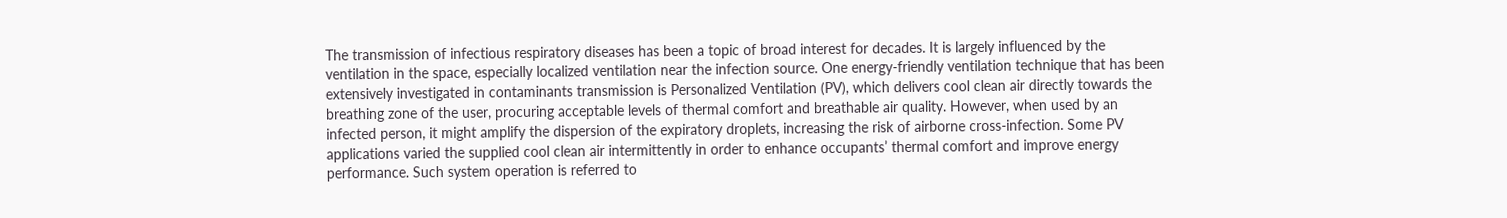The transmission of infectious respiratory diseases has been a topic of broad interest for decades. It is largely influenced by the ventilation in the space, especially localized ventilation near the infection source. One energy-friendly ventilation technique that has been extensively investigated in contaminants transmission is Personalized Ventilation (PV), which delivers cool clean air directly towards the breathing zone of the user, procuring acceptable levels of thermal comfort and breathable air quality. However, when used by an infected person, it might amplify the dispersion of the expiratory droplets, increasing the risk of airborne cross-infection. Some PV applications varied the supplied cool clean air intermittently in order to enhance occupants’ thermal comfort and improve energy performance. Such system operation is referred to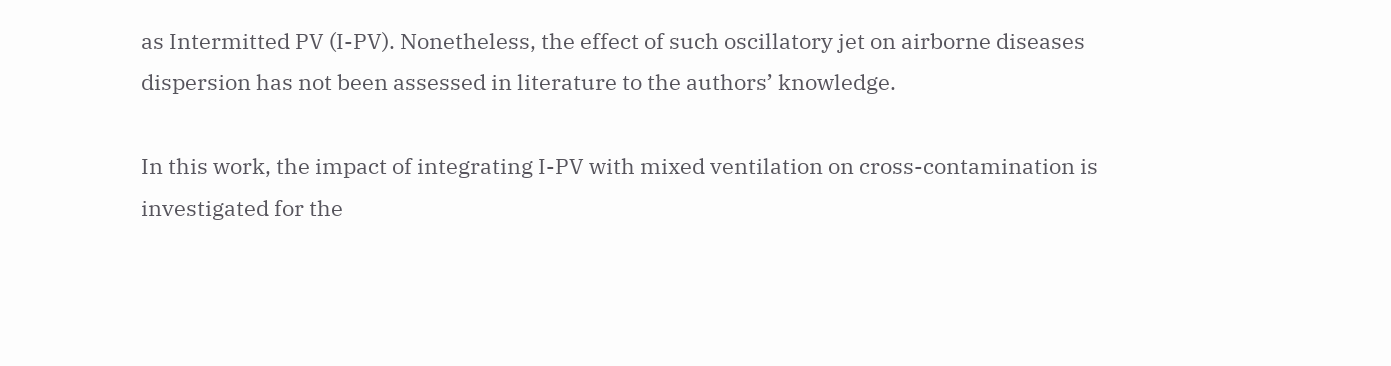as Intermitted PV (I-PV). Nonetheless, the effect of such oscillatory jet on airborne diseases dispersion has not been assessed in literature to the authors’ knowledge.

In this work, the impact of integrating I-PV with mixed ventilation on cross-contamination is investigated for the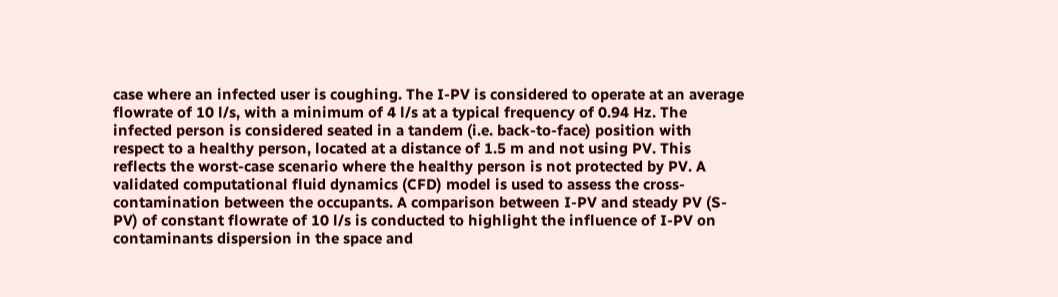case where an infected user is coughing. The I-PV is considered to operate at an average flowrate of 10 l/s, with a minimum of 4 l/s at a typical frequency of 0.94 Hz. The infected person is considered seated in a tandem (i.e. back-to-face) position with respect to a healthy person, located at a distance of 1.5 m and not using PV. This reflects the worst-case scenario where the healthy person is not protected by PV. A validated computational fluid dynamics (CFD) model is used to assess the cross-contamination between the occupants. A comparison between I-PV and steady PV (S-PV) of constant flowrate of 10 l/s is conducted to highlight the influence of I-PV on contaminants dispersion in the space and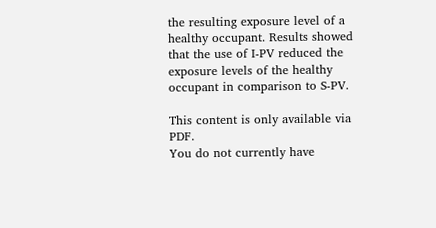the resulting exposure level of a healthy occupant. Results showed that the use of I-PV reduced the exposure levels of the healthy occupant in comparison to S-PV.

This content is only available via PDF.
You do not currently have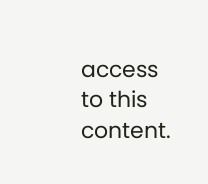access to this content.